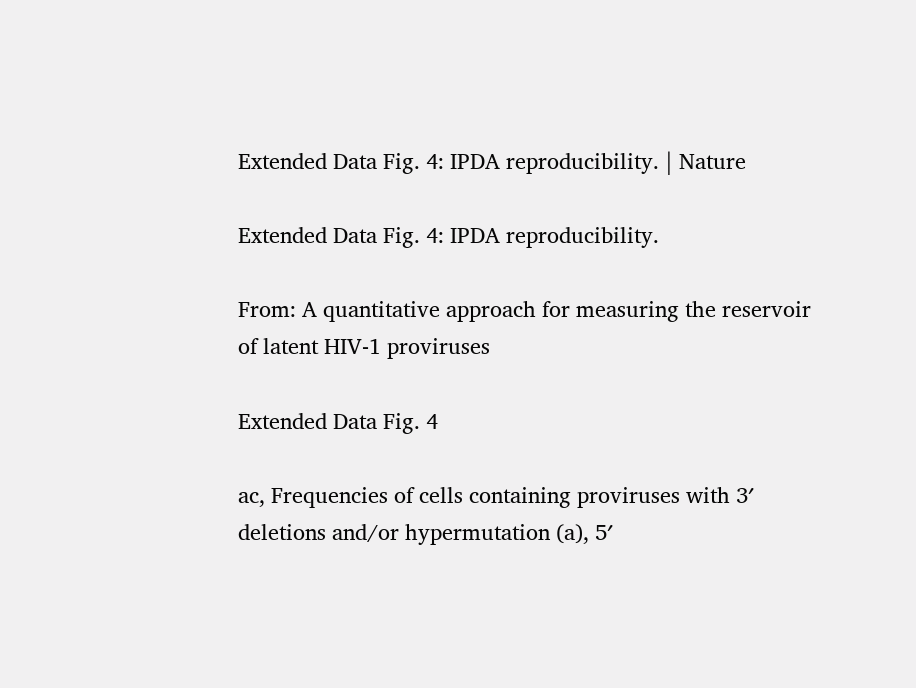Extended Data Fig. 4: IPDA reproducibility. | Nature

Extended Data Fig. 4: IPDA reproducibility.

From: A quantitative approach for measuring the reservoir of latent HIV-1 proviruses

Extended Data Fig. 4

ac, Frequencies of cells containing proviruses with 3′ deletions and/or hypermutation (a), 5′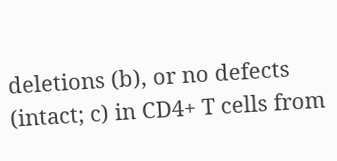deletions (b), or no defects (intact; c) in CD4+ T cells from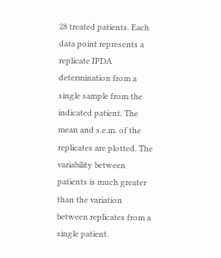28 treated patients. Each data point represents a replicate IPDA determination from a single sample from the indicated patient. The mean and s.e.m. of the replicates are plotted. The variability between patients is much greater than the variation between replicates from a single patient.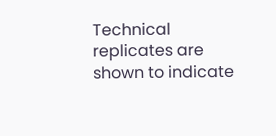Technical replicates are shown to indicate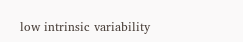low intrinsic variability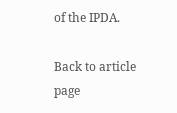of the IPDA.

Back to article page